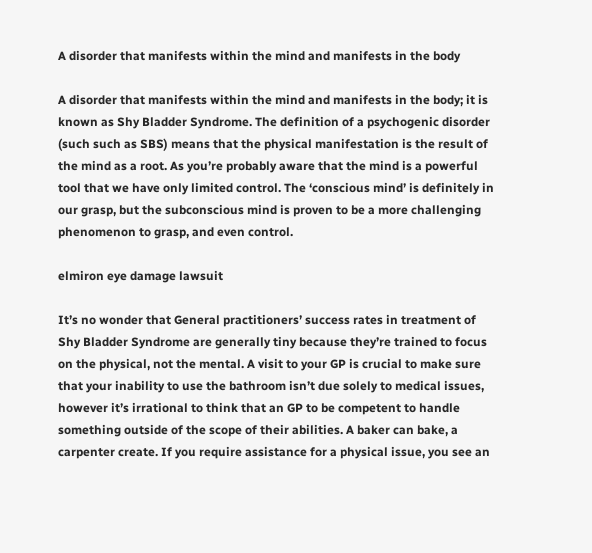A disorder that manifests within the mind and manifests in the body

A disorder that manifests within the mind and manifests in the body; it is known as Shy Bladder Syndrome. The definition of a psychogenic disorder (such such as SBS) means that the physical manifestation is the result of the mind as a root. As you’re probably aware that the mind is a powerful tool that we have only limited control. The ‘conscious mind’ is definitely in our grasp, but the subconscious mind is proven to be a more challenging phenomenon to grasp, and even control.

elmiron eye damage lawsuit

It’s no wonder that General practitioners’ success rates in treatment of Shy Bladder Syndrome are generally tiny because they’re trained to focus on the physical, not the mental. A visit to your GP is crucial to make sure that your inability to use the bathroom isn’t due solely to medical issues, however it’s irrational to think that an GP to be competent to handle something outside of the scope of their abilities. A baker can bake, a carpenter create. If you require assistance for a physical issue, you see an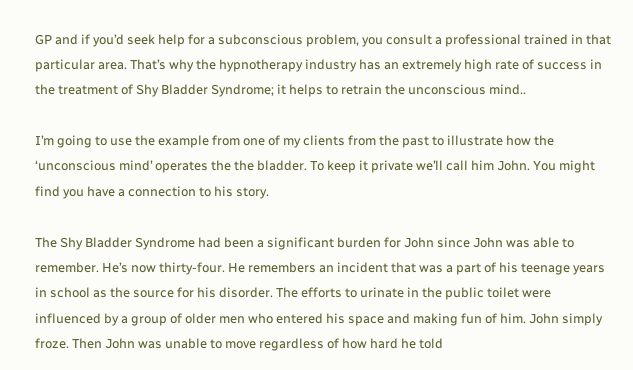GP and if you’d seek help for a subconscious problem, you consult a professional trained in that particular area. That’s why the hypnotherapy industry has an extremely high rate of success in the treatment of Shy Bladder Syndrome; it helps to retrain the unconscious mind..

I’m going to use the example from one of my clients from the past to illustrate how the ‘unconscious mind’ operates the the bladder. To keep it private we’ll call him John. You might find you have a connection to his story.

The Shy Bladder Syndrome had been a significant burden for John since John was able to remember. He’s now thirty-four. He remembers an incident that was a part of his teenage years in school as the source for his disorder. The efforts to urinate in the public toilet were influenced by a group of older men who entered his space and making fun of him. John simply froze. Then John was unable to move regardless of how hard he told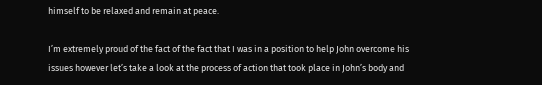himself to be relaxed and remain at peace.

I’m extremely proud of the fact of the fact that I was in a position to help John overcome his issues however let’s take a look at the process of action that took place in John’s body and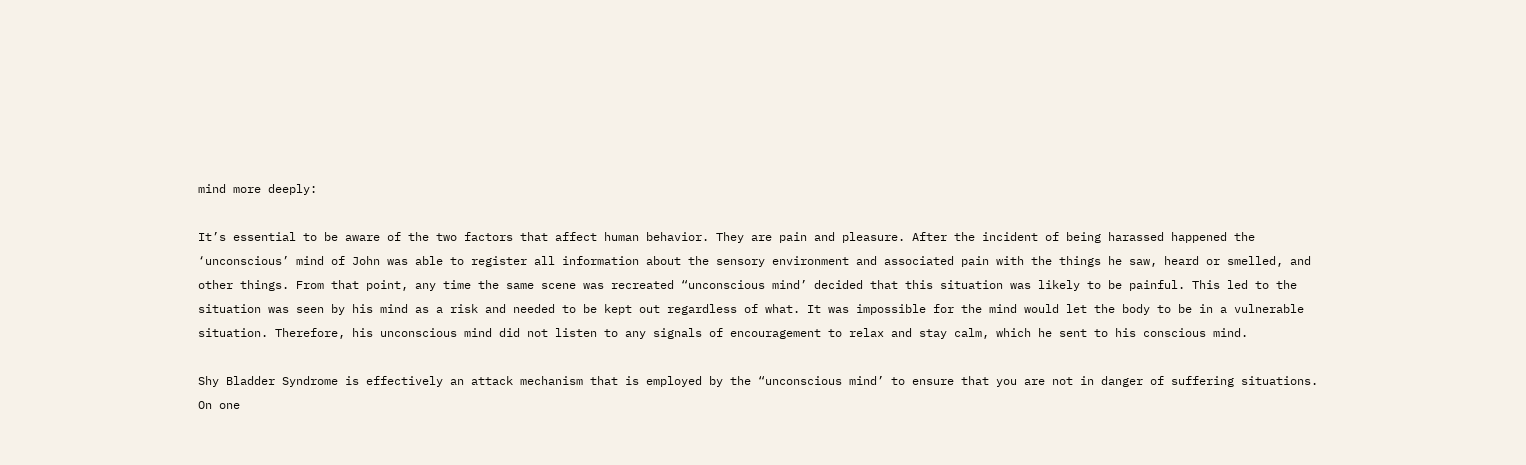mind more deeply:

It’s essential to be aware of the two factors that affect human behavior. They are pain and pleasure. After the incident of being harassed happened the ‘unconscious’ mind of John was able to register all information about the sensory environment and associated pain with the things he saw, heard or smelled, and other things. From that point, any time the same scene was recreated “unconscious mind’ decided that this situation was likely to be painful. This led to the situation was seen by his mind as a risk and needed to be kept out regardless of what. It was impossible for the mind would let the body to be in a vulnerable situation. Therefore, his unconscious mind did not listen to any signals of encouragement to relax and stay calm, which he sent to his conscious mind.

Shy Bladder Syndrome is effectively an attack mechanism that is employed by the “unconscious mind’ to ensure that you are not in danger of suffering situations. On one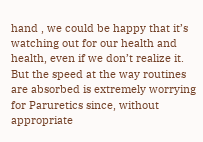hand , we could be happy that it’s watching out for our health and health, even if we don’t realize it. But the speed at the way routines are absorbed is extremely worrying for Paruretics since, without appropriate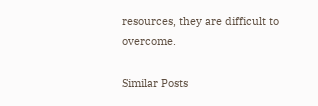resources, they are difficult to overcome.

Similar Posts